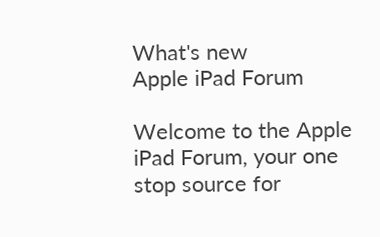What's new
Apple iPad Forum

Welcome to the Apple iPad Forum, your one stop source for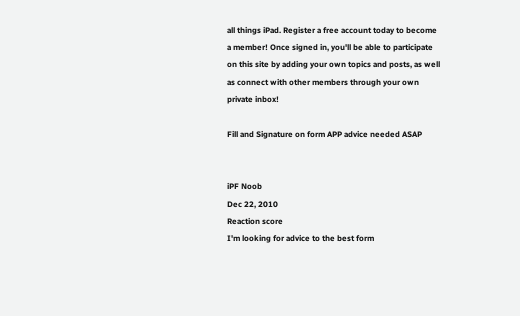all things iPad. Register a free account today to become a member! Once signed in, you'll be able to participate on this site by adding your own topics and posts, as well as connect with other members through your own private inbox!

Fill and Signature on form APP advice needed ASAP


iPF Noob
Dec 22, 2010
Reaction score
I'm looking for advice to the best form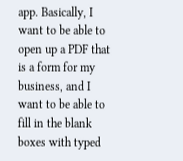app. Basically, I want to be able to open up a PDF that is a form for my business, and I want to be able to fill in the blank boxes with typed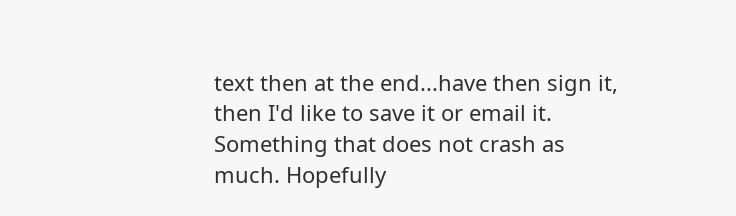text then at the end...have then sign it, then I'd like to save it or email it. Something that does not crash as much. Hopefully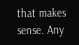that makes sense. Any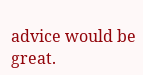advice would be great.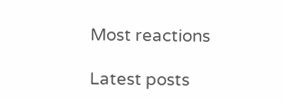Most reactions

Latest posts